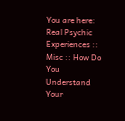You are here: Real Psychic Experiences :: Misc :: How Do You Understand Your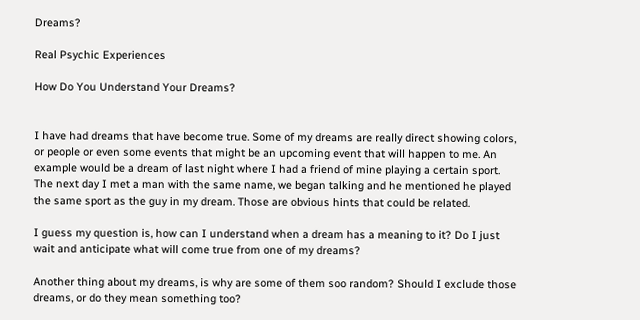Dreams?

Real Psychic Experiences

How Do You Understand Your Dreams?


I have had dreams that have become true. Some of my dreams are really direct showing colors, or people or even some events that might be an upcoming event that will happen to me. An example would be a dream of last night where I had a friend of mine playing a certain sport. The next day I met a man with the same name, we began talking and he mentioned he played the same sport as the guy in my dream. Those are obvious hints that could be related.

I guess my question is, how can I understand when a dream has a meaning to it? Do I just wait and anticipate what will come true from one of my dreams?

Another thing about my dreams, is why are some of them soo random? Should I exclude those dreams, or do they mean something too?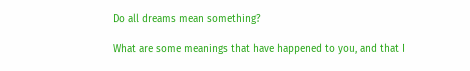Do all dreams mean something?

What are some meanings that have happened to you, and that I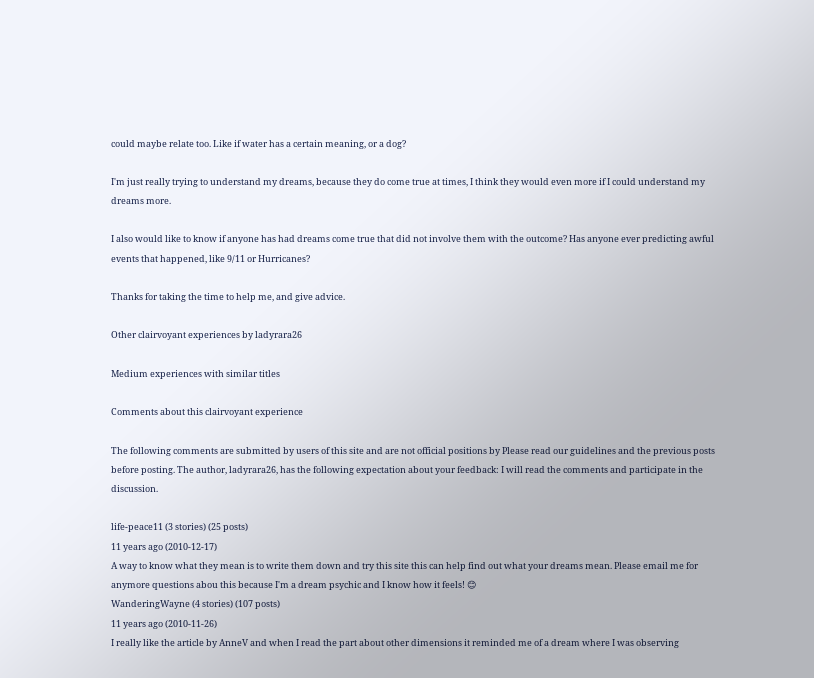could maybe relate too. Like if water has a certain meaning, or a dog?

I'm just really trying to understand my dreams, because they do come true at times, I think they would even more if I could understand my dreams more.

I also would like to know if anyone has had dreams come true that did not involve them with the outcome? Has anyone ever predicting awful events that happened, like 9/11 or Hurricanes?

Thanks for taking the time to help me, and give advice.

Other clairvoyant experiences by ladyrara26

Medium experiences with similar titles

Comments about this clairvoyant experience

The following comments are submitted by users of this site and are not official positions by Please read our guidelines and the previous posts before posting. The author, ladyrara26, has the following expectation about your feedback: I will read the comments and participate in the discussion.

life-peace11 (3 stories) (25 posts)
11 years ago (2010-12-17)
A way to know what they mean is to write them down and try this site this can help find out what your dreams mean. Please email me for anymore questions abou this because I'm a dream psychic and I know how it feels! 😊
WanderingWayne (4 stories) (107 posts)
11 years ago (2010-11-26)
I really like the article by AnneV and when I read the part about other dimensions it reminded me of a dream where I was observing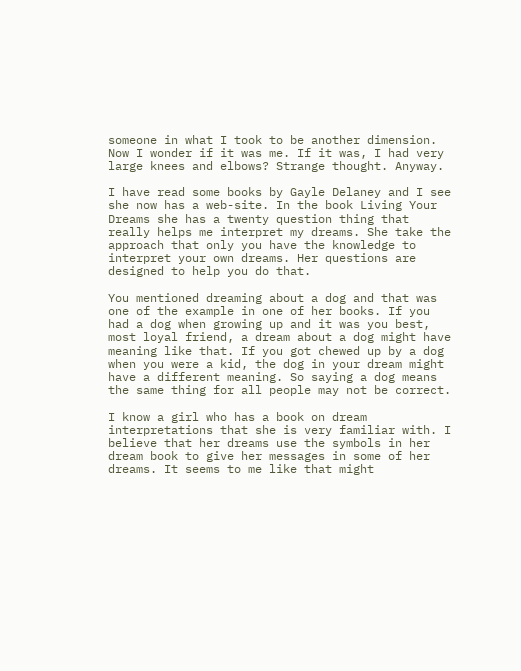someone in what I took to be another dimension. Now I wonder if it was me. If it was, I had very large knees and elbows? Strange thought. Anyway.

I have read some books by Gayle Delaney and I see she now has a web-site. In the book Living Your Dreams she has a twenty question thing that really helps me interpret my dreams. She take the approach that only you have the knowledge to interpret your own dreams. Her questions are designed to help you do that.

You mentioned dreaming about a dog and that was one of the example in one of her books. If you had a dog when growing up and it was you best, most loyal friend, a dream about a dog might have meaning like that. If you got chewed up by a dog when you were a kid, the dog in your dream might have a different meaning. So saying a dog means the same thing for all people may not be correct.

I know a girl who has a book on dream interpretations that she is very familiar with. I believe that her dreams use the symbols in her dream book to give her messages in some of her dreams. It seems to me like that might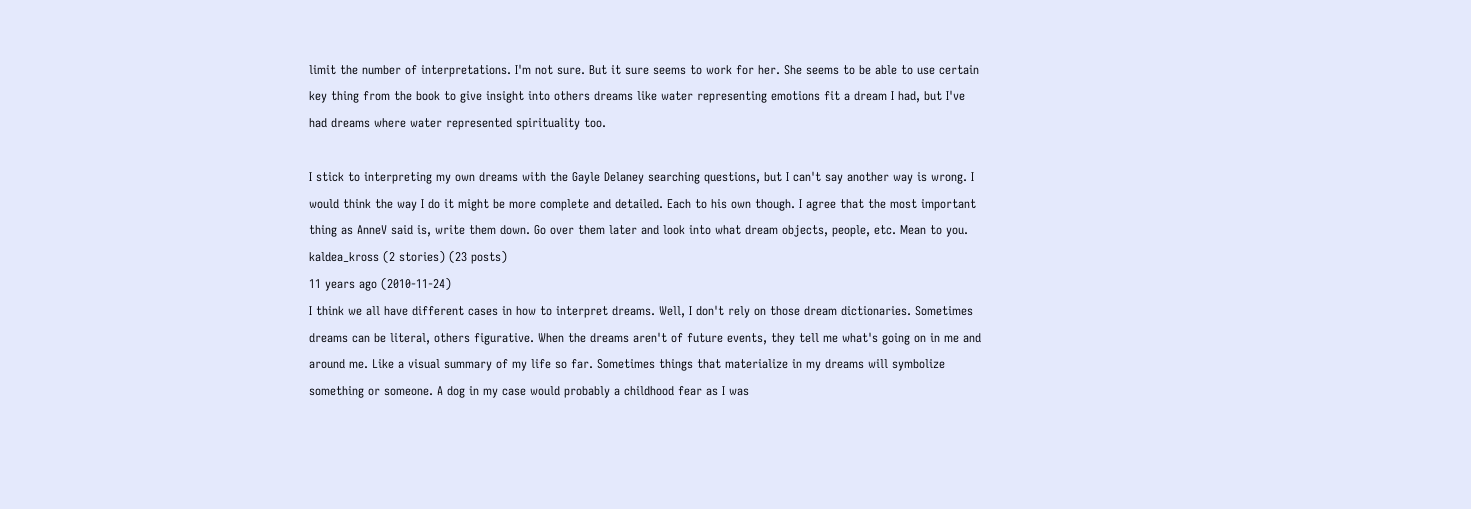limit the number of interpretations. I'm not sure. But it sure seems to work for her. She seems to be able to use certain key thing from the book to give insight into others dreams like water representing emotions fit a dream I had, but I've had dreams where water represented spirituality too.

I stick to interpreting my own dreams with the Gayle Delaney searching questions, but I can't say another way is wrong. I would think the way I do it might be more complete and detailed. Each to his own though. I agree that the most important thing as AnneV said is, write them down. Go over them later and look into what dream objects, people, etc. Mean to you.
kaldea_kross (2 stories) (23 posts)
11 years ago (2010-11-24)
I think we all have different cases in how to interpret dreams. Well, I don't rely on those dream dictionaries. Sometimes dreams can be literal, others figurative. When the dreams aren't of future events, they tell me what's going on in me and around me. Like a visual summary of my life so far. Sometimes things that materialize in my dreams will symbolize something or someone. A dog in my case would probably a childhood fear as I was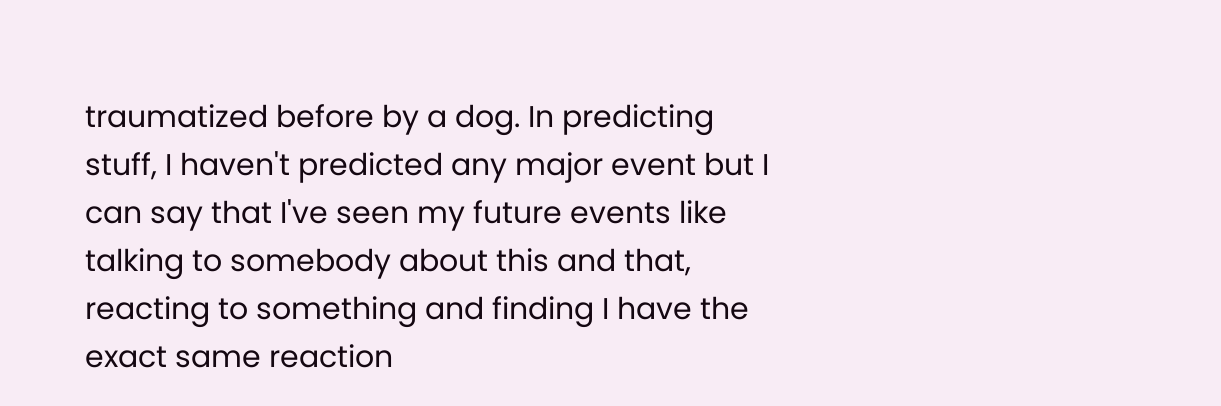traumatized before by a dog. In predicting stuff, I haven't predicted any major event but I can say that I've seen my future events like talking to somebody about this and that, reacting to something and finding I have the exact same reaction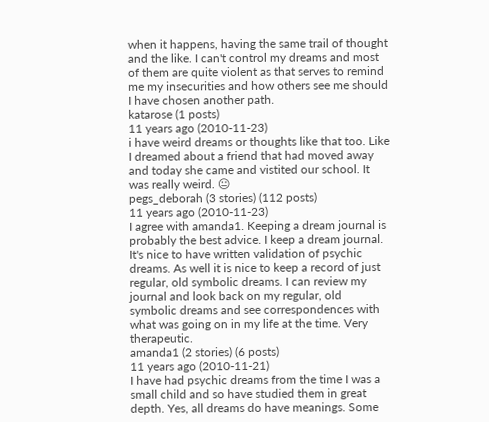when it happens, having the same trail of thought and the like. I can't control my dreams and most of them are quite violent as that serves to remind me my insecurities and how others see me should I have chosen another path.
katarose (1 posts)
11 years ago (2010-11-23)
i have weird dreams or thoughts like that too. Like I dreamed about a friend that had moved away and today she came and vistited our school. It was really weird. 😐
pegs_deborah (3 stories) (112 posts)
11 years ago (2010-11-23)
I agree with amanda1. Keeping a dream journal is probably the best advice. I keep a dream journal. It's nice to have written validation of psychic dreams. As well it is nice to keep a record of just regular, old symbolic dreams. I can review my journal and look back on my regular, old symbolic dreams and see correspondences with what was going on in my life at the time. Very therapeutic.
amanda1 (2 stories) (6 posts)
11 years ago (2010-11-21)
I have had psychic dreams from the time I was a small child and so have studied them in great depth. Yes, all dreams do have meanings. Some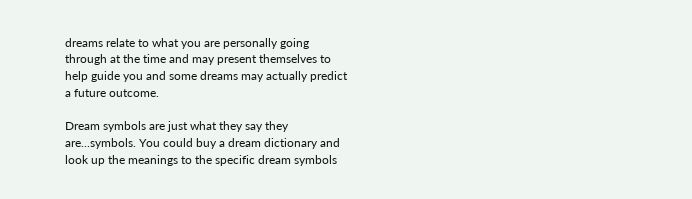dreams relate to what you are personally going through at the time and may present themselves to help guide you and some dreams may actually predict a future outcome.

Dream symbols are just what they say they are...symbols. You could buy a dream dictionary and look up the meanings to the specific dream symbols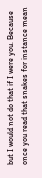but I would not do that if I were you. Because once you read that snakes for instance mean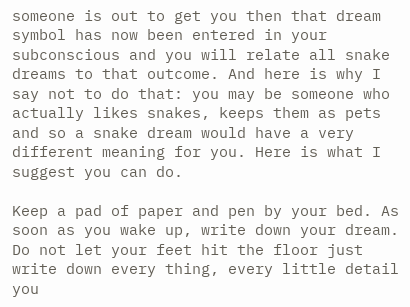someone is out to get you then that dream symbol has now been entered in your subconscious and you will relate all snake dreams to that outcome. And here is why I say not to do that: you may be someone who actually likes snakes, keeps them as pets and so a snake dream would have a very different meaning for you. Here is what I suggest you can do.

Keep a pad of paper and pen by your bed. As soon as you wake up, write down your dream. Do not let your feet hit the floor just write down every thing, every little detail you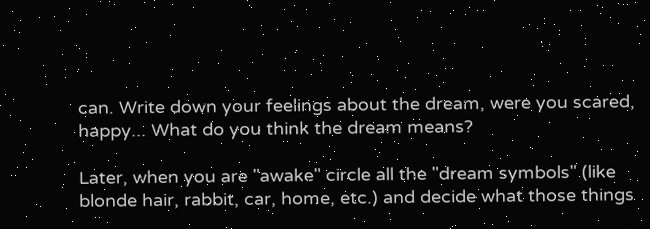can. Write down your feelings about the dream, were you scared, happy... What do you think the dream means?

Later, when you are "awake" circle all the "dream symbols" (like blonde hair, rabbit, car, home, etc.) and decide what those things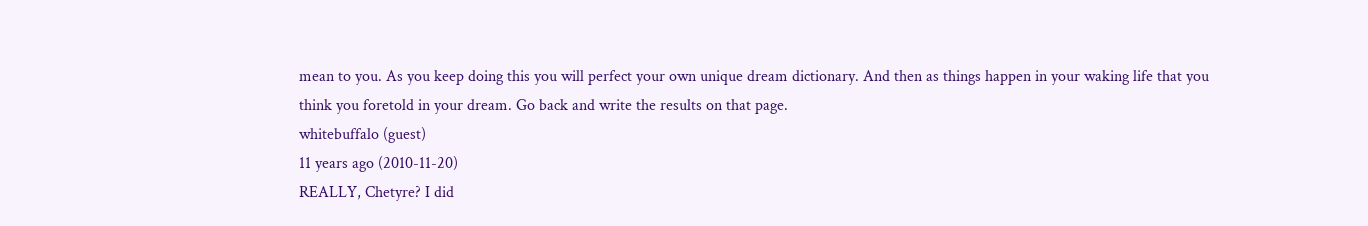mean to you. As you keep doing this you will perfect your own unique dream dictionary. And then as things happen in your waking life that you think you foretold in your dream. Go back and write the results on that page.
whitebuffalo (guest)
11 years ago (2010-11-20)
REALLY, Chetyre? I did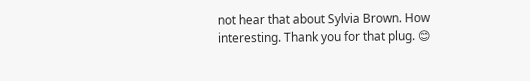not hear that about Sylvia Brown. How interesting. Thank you for that plug. 😊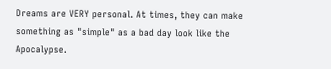Dreams are VERY personal. At times, they can make something as "simple" as a bad day look like the Apocalypse.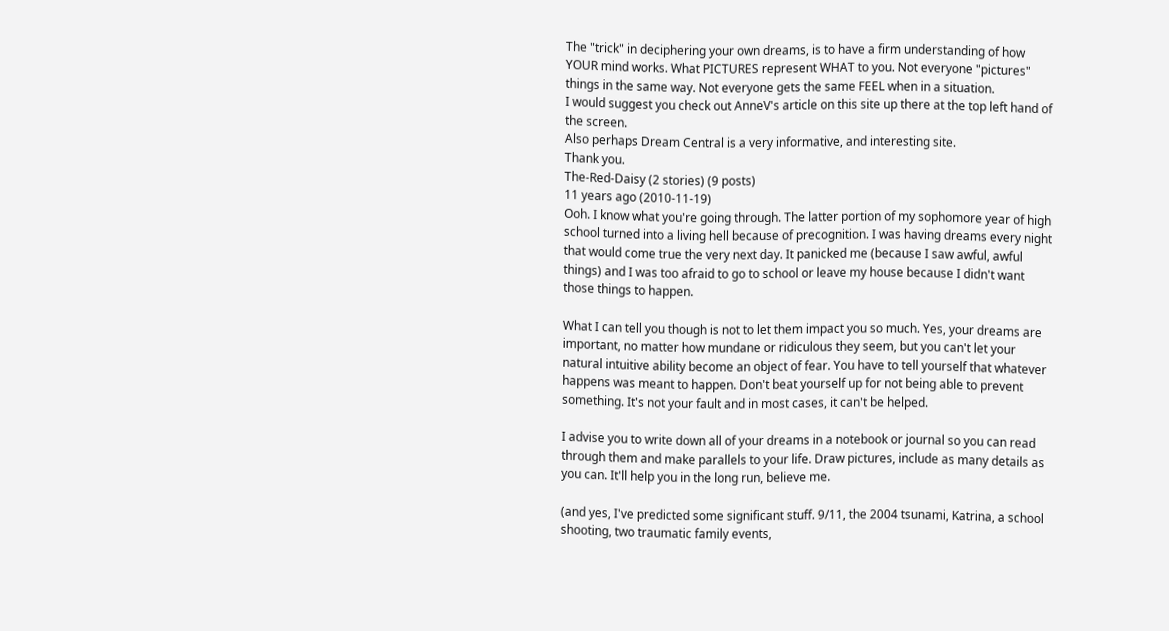The "trick" in deciphering your own dreams, is to have a firm understanding of how YOUR mind works. What PICTURES represent WHAT to you. Not everyone "pictures" things in the same way. Not everyone gets the same FEEL when in a situation.
I would suggest you check out AnneV's article on this site up there at the top left hand of the screen.
Also perhaps Dream Central is a very informative, and interesting site.
Thank you.
The-Red-Daisy (2 stories) (9 posts)
11 years ago (2010-11-19)
Ooh. I know what you're going through. The latter portion of my sophomore year of high school turned into a living hell because of precognition. I was having dreams every night that would come true the very next day. It panicked me (because I saw awful, awful things) and I was too afraid to go to school or leave my house because I didn't want those things to happen.

What I can tell you though is not to let them impact you so much. Yes, your dreams are important, no matter how mundane or ridiculous they seem, but you can't let your natural intuitive ability become an object of fear. You have to tell yourself that whatever happens was meant to happen. Don't beat yourself up for not being able to prevent something. It's not your fault and in most cases, it can't be helped.

I advise you to write down all of your dreams in a notebook or journal so you can read through them and make parallels to your life. Draw pictures, include as many details as you can. It'll help you in the long run, believe me.

(and yes, I've predicted some significant stuff. 9/11, the 2004 tsunami, Katrina, a school shooting, two traumatic family events,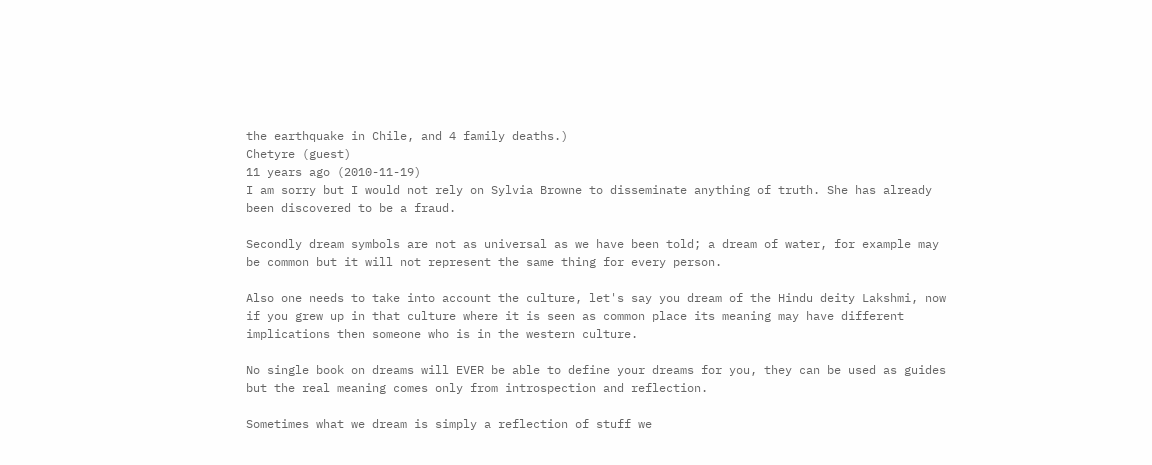the earthquake in Chile, and 4 family deaths.)
Chetyre (guest)
11 years ago (2010-11-19)
I am sorry but I would not rely on Sylvia Browne to disseminate anything of truth. She has already been discovered to be a fraud.

Secondly dream symbols are not as universal as we have been told; a dream of water, for example may be common but it will not represent the same thing for every person.

Also one needs to take into account the culture, let's say you dream of the Hindu deity Lakshmi, now if you grew up in that culture where it is seen as common place its meaning may have different implications then someone who is in the western culture.

No single book on dreams will EVER be able to define your dreams for you, they can be used as guides but the real meaning comes only from introspection and reflection.

Sometimes what we dream is simply a reflection of stuff we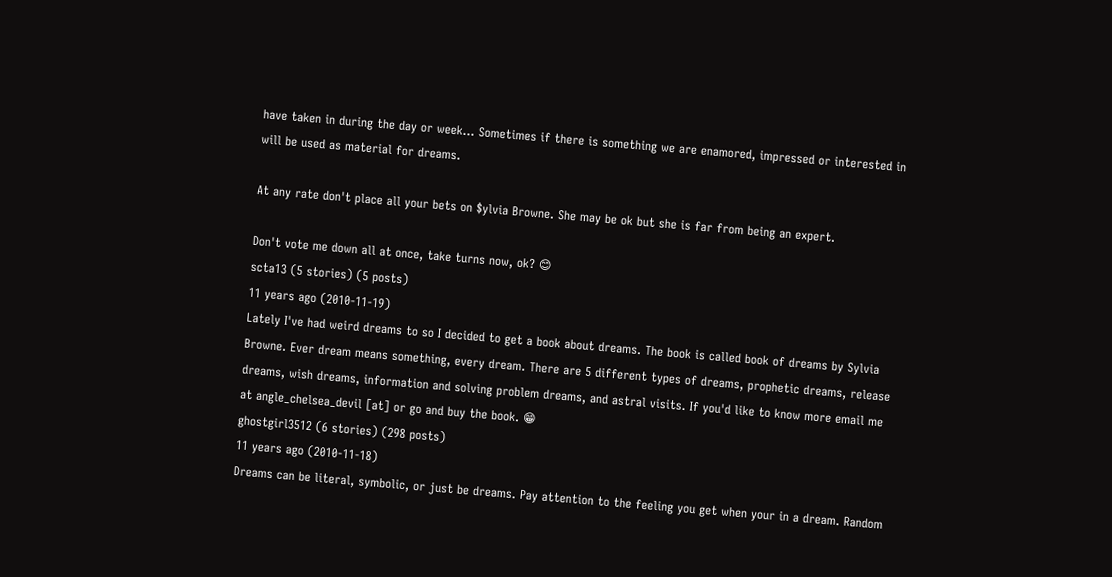have taken in during the day or week... Sometimes if there is something we are enamored, impressed or interested in will be used as material for dreams.

At any rate don't place all your bets on $ylvia Browne. She may be ok but she is far from being an expert.

Don't vote me down all at once, take turns now, ok? 😊
scta13 (5 stories) (5 posts)
11 years ago (2010-11-19)
Lately I've had weird dreams to so I decided to get a book about dreams. The book is called book of dreams by Sylvia Browne. Ever dream means something, every dream. There are 5 different types of dreams, prophetic dreams, release dreams, wish dreams, information and solving problem dreams, and astral visits. If you'd like to know more email me at angle_chelsea_devil [at] or go and buy the book. 😁
ghostgirl3512 (6 stories) (298 posts)
11 years ago (2010-11-18)
Dreams can be literal, symbolic, or just be dreams. Pay attention to the feeling you get when your in a dream. Random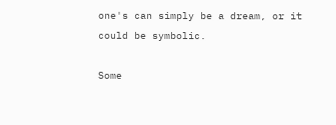one's can simply be a dream, or it could be symbolic.

Some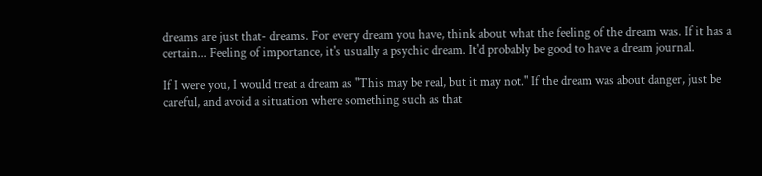dreams are just that- dreams. For every dream you have, think about what the feeling of the dream was. If it has a certain... Feeling of importance, it's usually a psychic dream. It'd probably be good to have a dream journal.

If I were you, I would treat a dream as "This may be real, but it may not." If the dream was about danger, just be careful, and avoid a situation where something such as that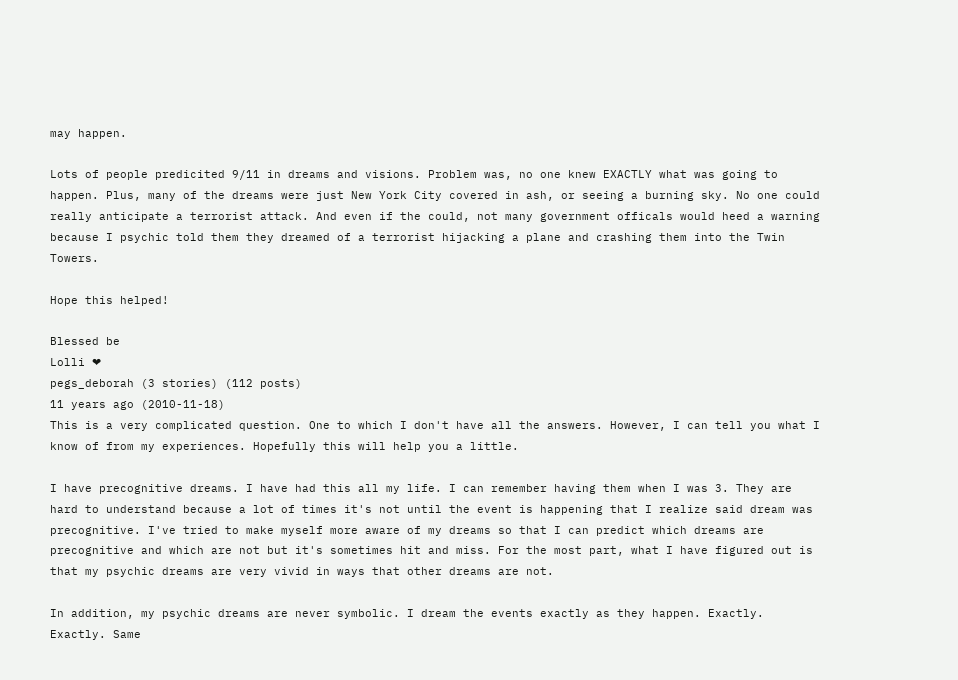may happen.

Lots of people predicited 9/11 in dreams and visions. Problem was, no one knew EXACTLY what was going to happen. Plus, many of the dreams were just New York City covered in ash, or seeing a burning sky. No one could really anticipate a terrorist attack. And even if the could, not many government officals would heed a warning because I psychic told them they dreamed of a terrorist hijacking a plane and crashing them into the Twin Towers.

Hope this helped!

Blessed be
Lolli ❤
pegs_deborah (3 stories) (112 posts)
11 years ago (2010-11-18)
This is a very complicated question. One to which I don't have all the answers. However, I can tell you what I know of from my experiences. Hopefully this will help you a little.

I have precognitive dreams. I have had this all my life. I can remember having them when I was 3. They are hard to understand because a lot of times it's not until the event is happening that I realize said dream was precognitive. I've tried to make myself more aware of my dreams so that I can predict which dreams are precognitive and which are not but it's sometimes hit and miss. For the most part, what I have figured out is that my psychic dreams are very vivid in ways that other dreams are not.

In addition, my psychic dreams are never symbolic. I dream the events exactly as they happen. Exactly. Exactly. Same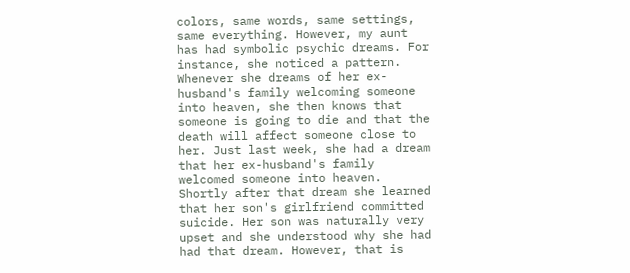colors, same words, same settings, same everything. However, my aunt has had symbolic psychic dreams. For instance, she noticed a pattern. Whenever she dreams of her ex-husband's family welcoming someone into heaven, she then knows that someone is going to die and that the death will affect someone close to her. Just last week, she had a dream that her ex-husband's family welcomed someone into heaven. Shortly after that dream she learned that her son's girlfriend committed suicide. Her son was naturally very upset and she understood why she had had that dream. However, that is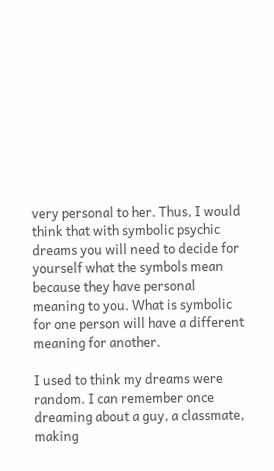very personal to her. Thus, I would think that with symbolic psychic dreams you will need to decide for yourself what the symbols mean because they have personal meaning to you. What is symbolic for one person will have a different meaning for another.

I used to think my dreams were random. I can remember once dreaming about a guy, a classmate, making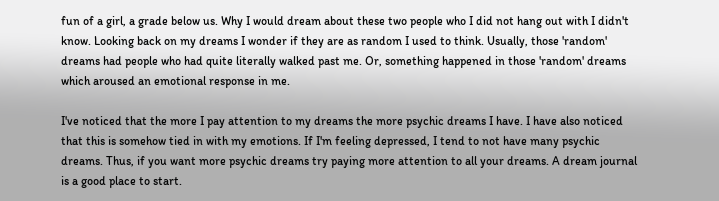fun of a girl, a grade below us. Why I would dream about these two people who I did not hang out with I didn't know. Looking back on my dreams I wonder if they are as random I used to think. Usually, those 'random' dreams had people who had quite literally walked past me. Or, something happened in those 'random' dreams which aroused an emotional response in me.

I've noticed that the more I pay attention to my dreams the more psychic dreams I have. I have also noticed that this is somehow tied in with my emotions. If I'm feeling depressed, I tend to not have many psychic dreams. Thus, if you want more psychic dreams try paying more attention to all your dreams. A dream journal is a good place to start.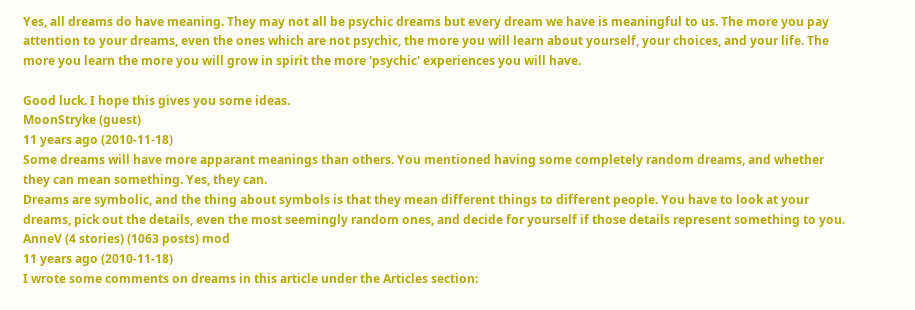Yes, all dreams do have meaning. They may not all be psychic dreams but every dream we have is meaningful to us. The more you pay attention to your dreams, even the ones which are not psychic, the more you will learn about yourself, your choices, and your life. The more you learn the more you will grow in spirit the more 'psychic' experiences you will have.

Good luck. I hope this gives you some ideas.
MoonStryke (guest)
11 years ago (2010-11-18)
Some dreams will have more apparant meanings than others. You mentioned having some completely random dreams, and whether they can mean something. Yes, they can.
Dreams are symbolic, and the thing about symbols is that they mean different things to different people. You have to look at your dreams, pick out the details, even the most seemingly random ones, and decide for yourself if those details represent something to you.
AnneV (4 stories) (1063 posts) mod
11 years ago (2010-11-18)
I wrote some comments on dreams in this article under the Articles section: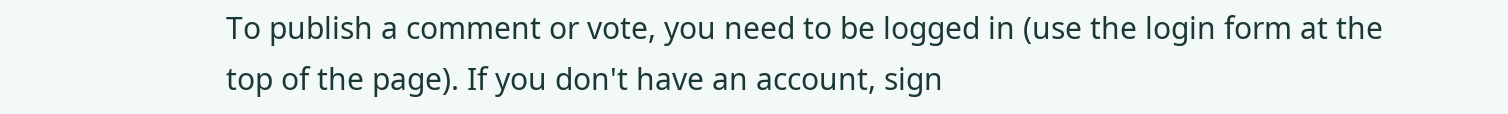To publish a comment or vote, you need to be logged in (use the login form at the top of the page). If you don't have an account, sign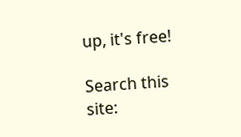up, it's free!

Search this site: